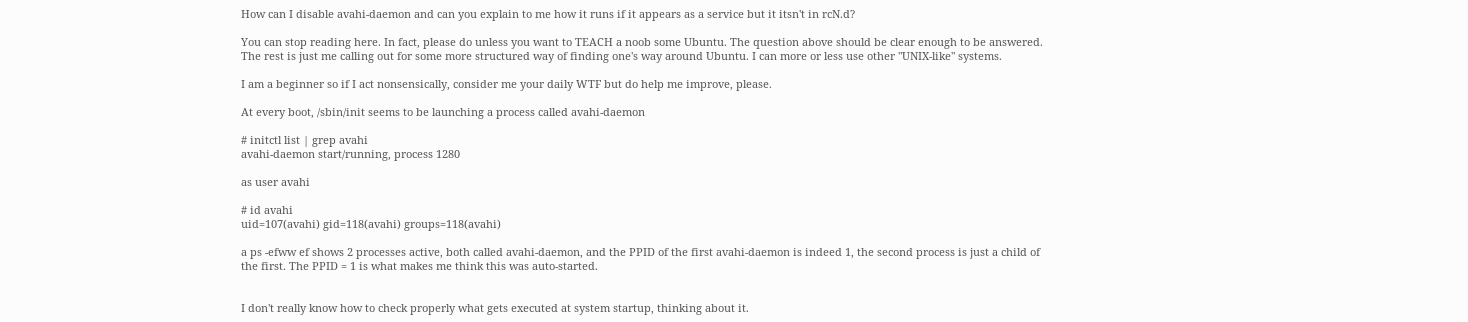How can I disable avahi-daemon and can you explain to me how it runs if it appears as a service but it itsn't in rcN.d?

You can stop reading here. In fact, please do unless you want to TEACH a noob some Ubuntu. The question above should be clear enough to be answered. The rest is just me calling out for some more structured way of finding one's way around Ubuntu. I can more or less use other "UNIX-like" systems.

I am a beginner so if I act nonsensically, consider me your daily WTF but do help me improve, please.

At every boot, /sbin/init seems to be launching a process called avahi-daemon

# initctl list | grep avahi
avahi-daemon start/running, process 1280

as user avahi

# id avahi
uid=107(avahi) gid=118(avahi) groups=118(avahi)

a ps -efww ef shows 2 processes active, both called avahi-daemon, and the PPID of the first avahi-daemon is indeed 1, the second process is just a child of the first. The PPID = 1 is what makes me think this was auto-started.


I don't really know how to check properly what gets executed at system startup, thinking about it.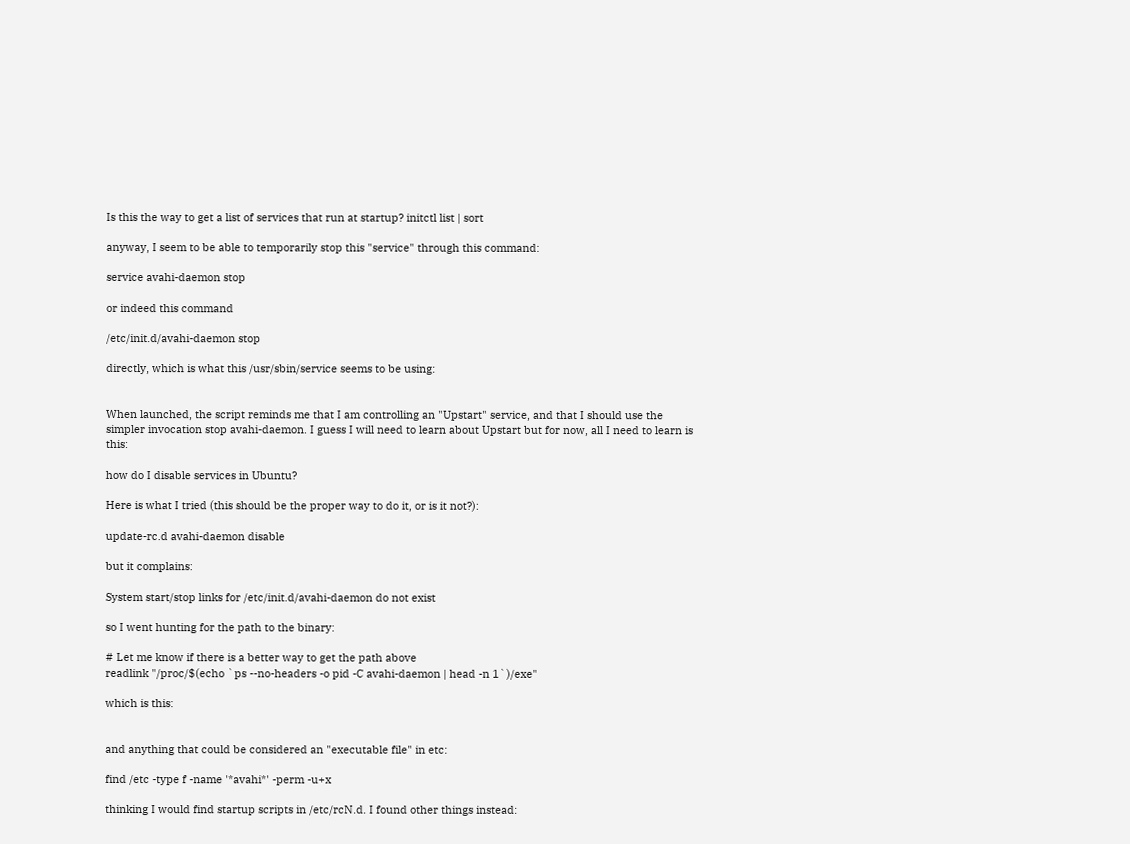Is this the way to get a list of services that run at startup? initctl list | sort

anyway, I seem to be able to temporarily stop this "service" through this command:

service avahi-daemon stop

or indeed this command

/etc/init.d/avahi-daemon stop

directly, which is what this /usr/sbin/service seems to be using:


When launched, the script reminds me that I am controlling an "Upstart" service, and that I should use the simpler invocation stop avahi-daemon. I guess I will need to learn about Upstart but for now, all I need to learn is this:

how do I disable services in Ubuntu?

Here is what I tried (this should be the proper way to do it, or is it not?):

update-rc.d avahi-daemon disable

but it complains:

System start/stop links for /etc/init.d/avahi-daemon do not exist

so I went hunting for the path to the binary:

# Let me know if there is a better way to get the path above
readlink "/proc/$(echo `ps --no-headers -o pid -C avahi-daemon | head -n 1`)/exe"

which is this:


and anything that could be considered an "executable file" in etc:

find /etc -type f -name '*avahi*' -perm -u+x

thinking I would find startup scripts in /etc/rcN.d. I found other things instead: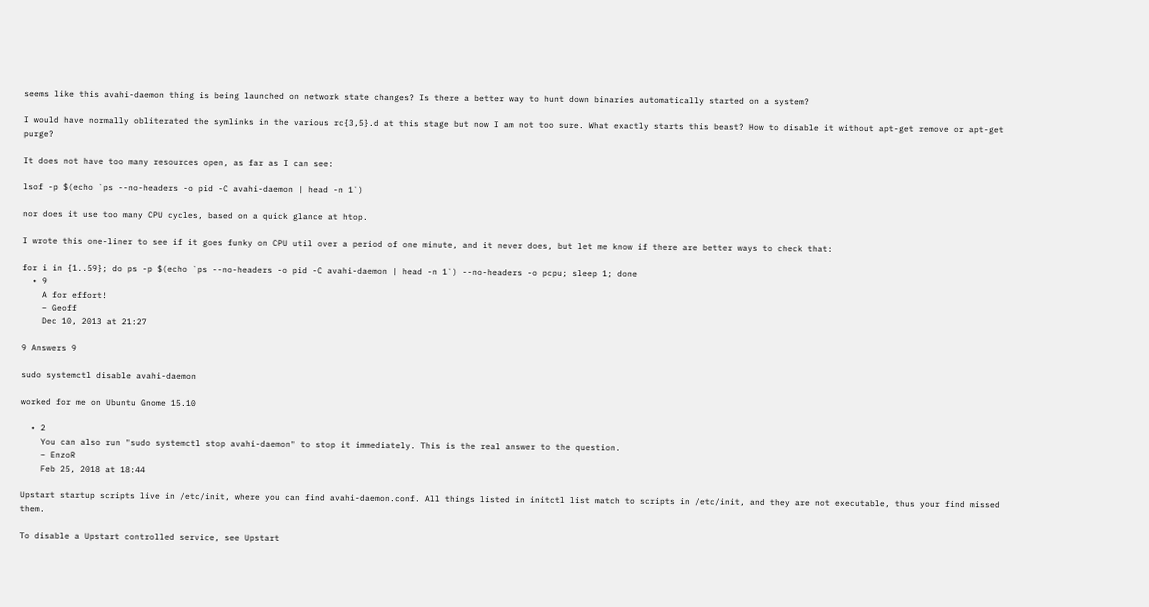seems like this avahi-daemon thing is being launched on network state changes? Is there a better way to hunt down binaries automatically started on a system?

I would have normally obliterated the symlinks in the various rc{3,5}.d at this stage but now I am not too sure. What exactly starts this beast? How to disable it without apt-get remove or apt-get purge?

It does not have too many resources open, as far as I can see:

lsof -p $(echo `ps --no-headers -o pid -C avahi-daemon | head -n 1`)

nor does it use too many CPU cycles, based on a quick glance at htop.

I wrote this one-liner to see if it goes funky on CPU util over a period of one minute, and it never does, but let me know if there are better ways to check that:

for i in {1..59}; do ps -p $(echo `ps --no-headers -o pid -C avahi-daemon | head -n 1`) --no-headers -o pcpu; sleep 1; done
  • 9
    A for effort!
    – Geoff
    Dec 10, 2013 at 21:27

9 Answers 9

sudo systemctl disable avahi-daemon

worked for me on Ubuntu Gnome 15.10

  • 2
    You can also run "sudo systemctl stop avahi-daemon" to stop it immediately. This is the real answer to the question.
    – EnzoR
    Feb 25, 2018 at 18:44

Upstart startup scripts live in /etc/init, where you can find avahi-daemon.conf. All things listed in initctl list match to scripts in /etc/init, and they are not executable, thus your find missed them.

To disable a Upstart controlled service, see Upstart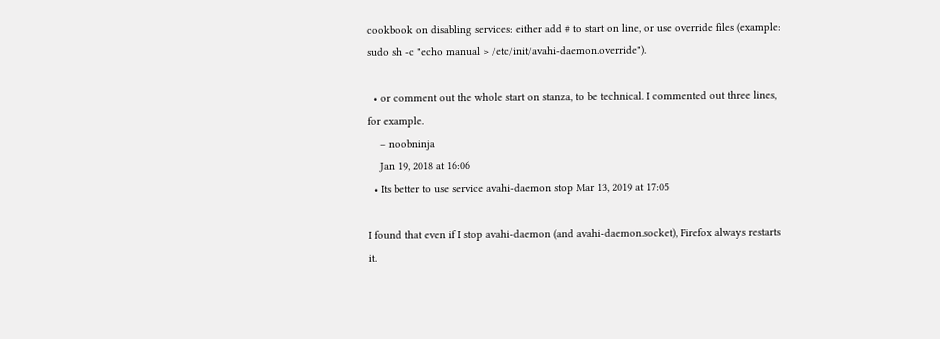cookbook on disabling services: either add # to start on line, or use override files (example: sudo sh -c "echo manual > /etc/init/avahi-daemon.override").

  • or comment out the whole start on stanza, to be technical. I commented out three lines, for example.
    – noobninja
    Jan 19, 2018 at 16:06
  • Its better to use service avahi-daemon stop Mar 13, 2019 at 17:05

I found that even if I stop avahi-daemon (and avahi-daemon.socket), Firefox always restarts it.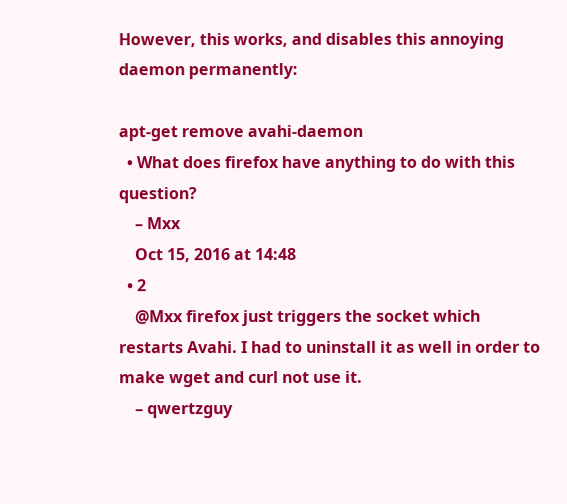However, this works, and disables this annoying daemon permanently:

apt-get remove avahi-daemon
  • What does firefox have anything to do with this question?
    – Mxx
    Oct 15, 2016 at 14:48
  • 2
    @Mxx firefox just triggers the socket which restarts Avahi. I had to uninstall it as well in order to make wget and curl not use it.
    – qwertzguy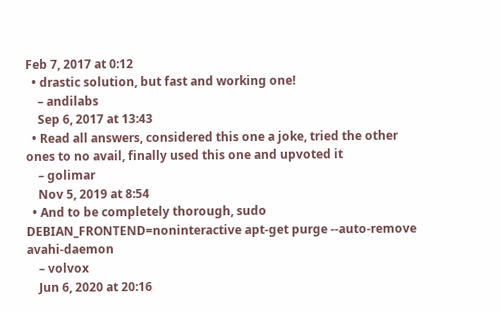Feb 7, 2017 at 0:12
  • drastic solution, but fast and working one!
    – andilabs
    Sep 6, 2017 at 13:43
  • Read all answers, considered this one a joke, tried the other ones to no avail, finally used this one and upvoted it
    – golimar
    Nov 5, 2019 at 8:54
  • And to be completely thorough, sudo DEBIAN_FRONTEND=noninteractive apt-get purge --auto-remove avahi-daemon
    – volvox
    Jun 6, 2020 at 20:16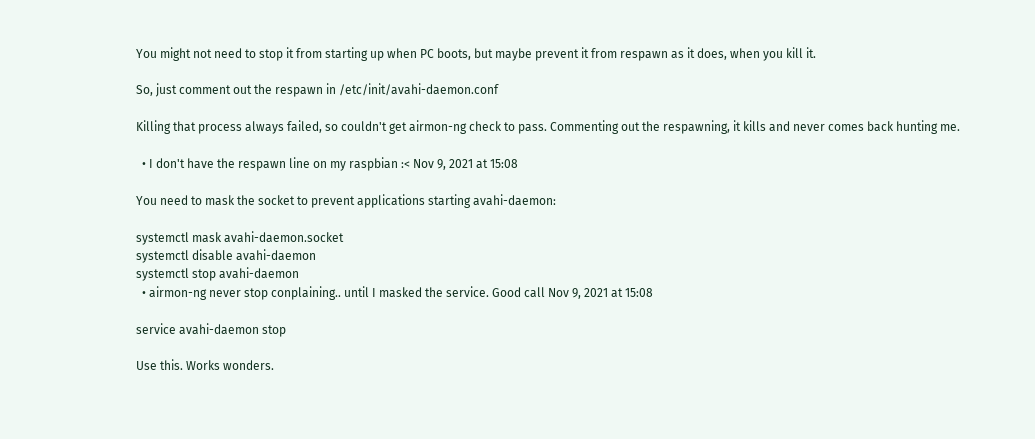You might not need to stop it from starting up when PC boots, but maybe prevent it from respawn as it does, when you kill it.

So, just comment out the respawn in /etc/init/avahi-daemon.conf

Killing that process always failed, so couldn't get airmon-ng check to pass. Commenting out the respawning, it kills and never comes back hunting me.

  • I don't have the respawn line on my raspbian :< Nov 9, 2021 at 15:08

You need to mask the socket to prevent applications starting avahi-daemon:

systemctl mask avahi-daemon.socket
systemctl disable avahi-daemon
systemctl stop avahi-daemon
  • airmon-ng never stop conplaining.. until I masked the service. Good call Nov 9, 2021 at 15:08

service avahi-daemon stop

Use this. Works wonders.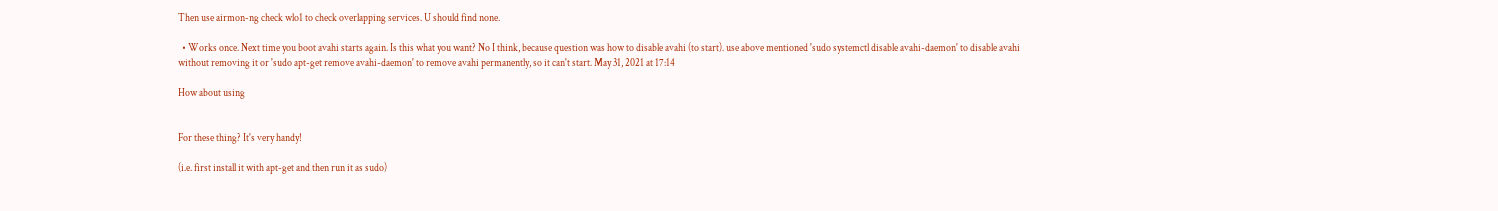Then use airmon-ng check wlo1 to check overlapping services. U should find none.

  • Works once. Next time you boot avahi starts again. Is this what you want? No I think, because question was how to disable avahi (to start). use above mentioned 'sudo systemctl disable avahi-daemon' to disable avahi without removing it or 'sudo apt-get remove avahi-daemon' to remove avahi permanently, so it can't start. May 31, 2021 at 17:14

How about using


For these thing? It's very handy!

(i.e. first install it with apt-get and then run it as sudo)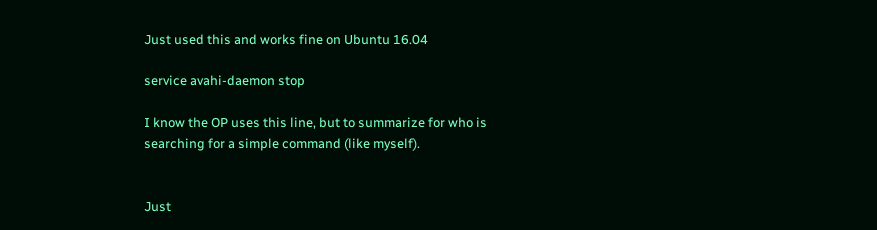Just used this and works fine on Ubuntu 16.04

service avahi-daemon stop

I know the OP uses this line, but to summarize for who is searching for a simple command (like myself).


Just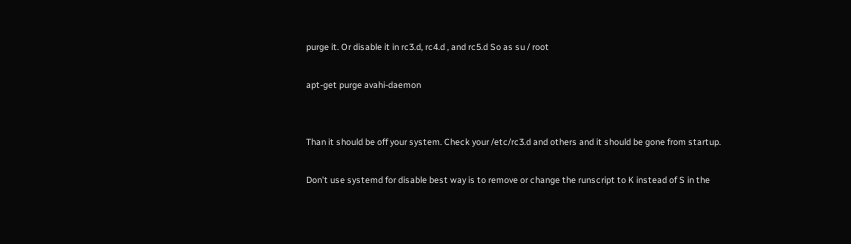purge it. Or disable it in rc3.d, rc4.d , and rc5.d So as su / root

apt-get purge avahi-daemon


Than it should be off your system. Check your /etc/rc3.d and others and it should be gone from startup.

Don't use systemd for disable best way is to remove or change the runscript to K instead of S in the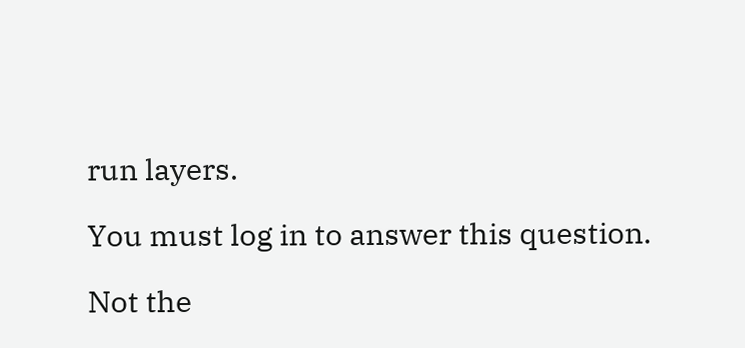run layers.

You must log in to answer this question.

Not the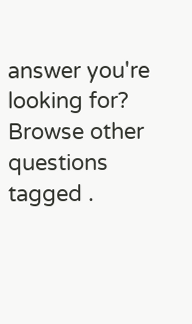answer you're looking for? Browse other questions tagged .